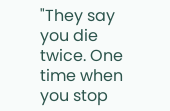"They say you die twice. One time when you stop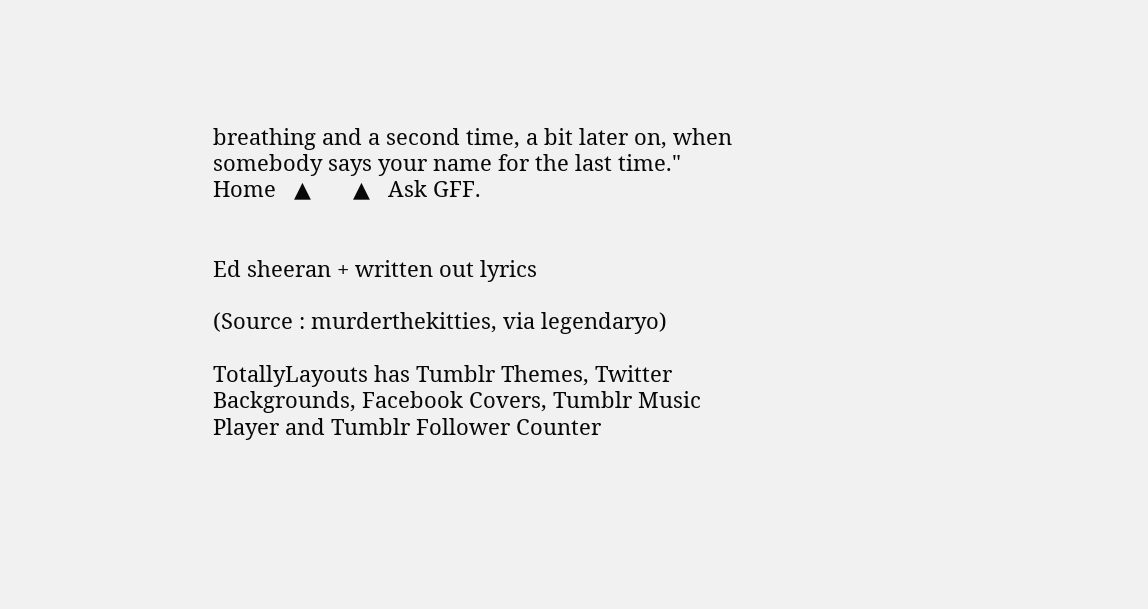breathing and a second time, a bit later on, when somebody says your name for the last time."
Home   ▲       ▲   Ask GFF.


Ed sheeran + written out lyrics

(Source : murderthekitties, via legendaryo)

TotallyLayouts has Tumblr Themes, Twitter Backgrounds, Facebook Covers, Tumblr Music Player and Tumblr Follower Counter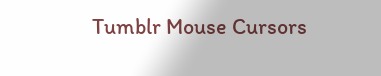Tumblr Mouse Cursors